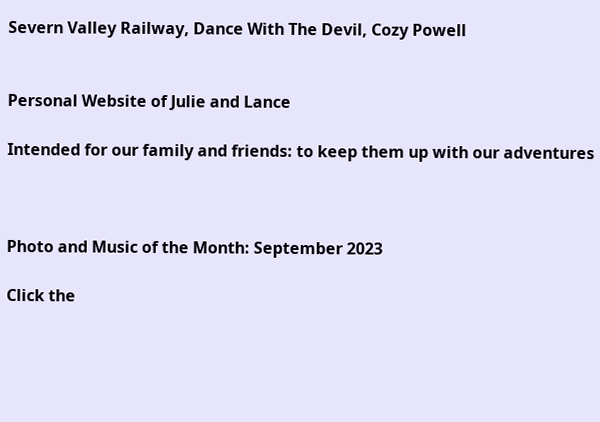Severn Valley Railway, Dance With The Devil, Cozy Powell


Personal Website of Julie and Lance

Intended for our family and friends: to keep them up with our adventures



Photo and Music of the Month: September 2023

Click the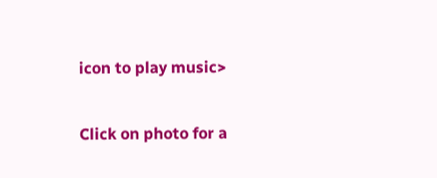icon to play music>


Click on photo for a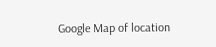Google Map of location